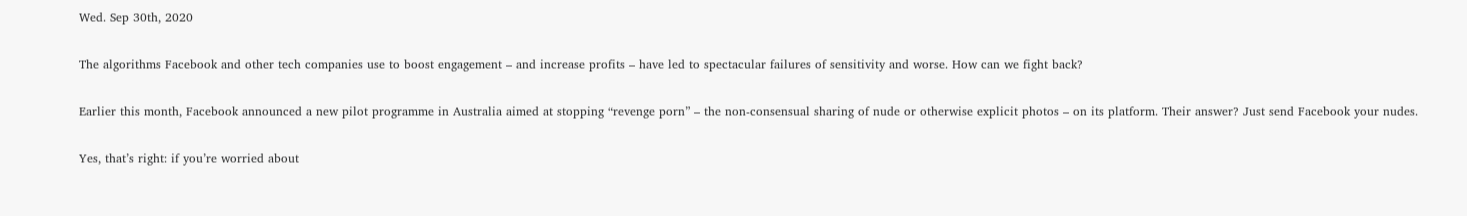Wed. Sep 30th, 2020

The algorithms Facebook and other tech companies use to boost engagement – and increase profits – have led to spectacular failures of sensitivity and worse. How can we fight back?

Earlier this month, Facebook announced a new pilot programme in Australia aimed at stopping “revenge porn” – the non-consensual sharing of nude or otherwise explicit photos – on its platform. Their answer? Just send Facebook your nudes.

Yes, that’s right: if you’re worried about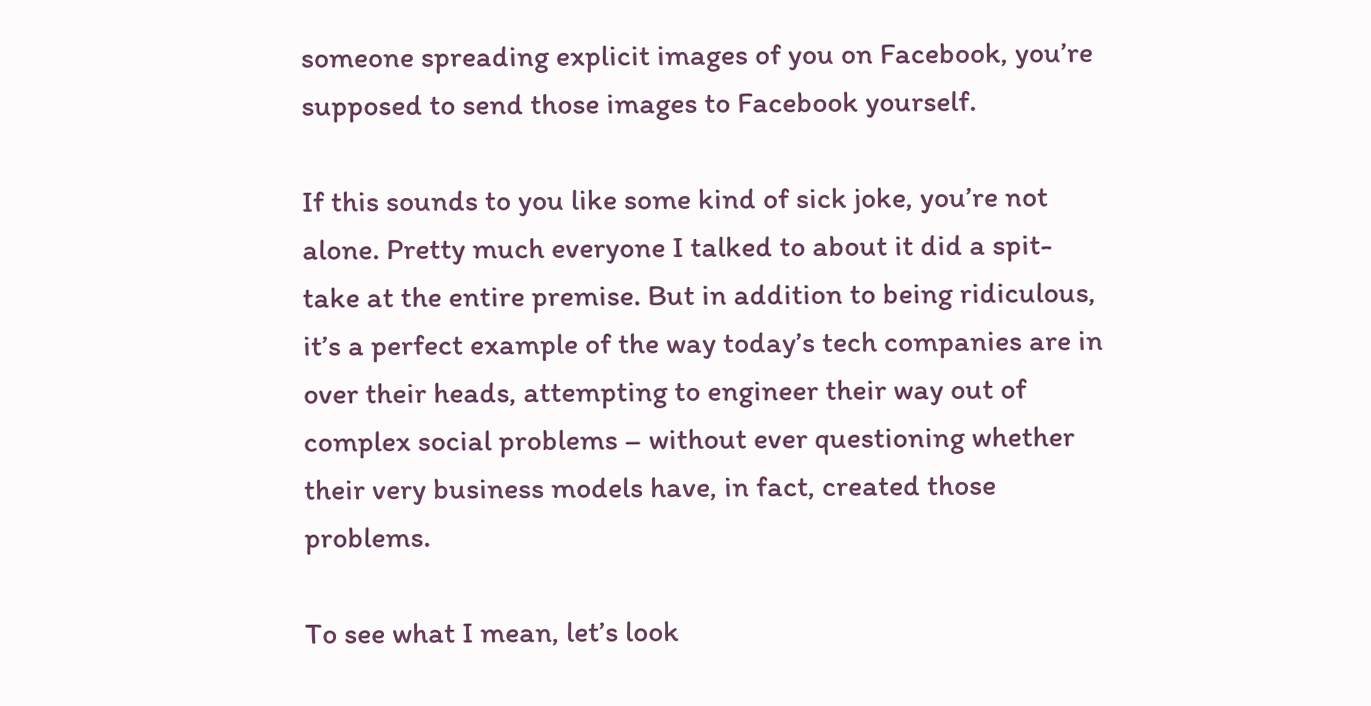someone spreading explicit images of you on Facebook, you’re supposed to send those images to Facebook yourself.

If this sounds to you like some kind of sick joke, you’re not alone. Pretty much everyone I talked to about it did a spit-take at the entire premise. But in addition to being ridiculous, it’s a perfect example of the way today’s tech companies are in over their heads, attempting to engineer their way out of complex social problems – without ever questioning whether their very business models have, in fact, created those problems.

To see what I mean, let’s look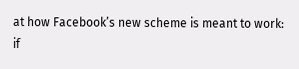at how Facebook’s new scheme is meant to work: if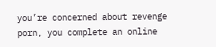you’re concerned about revenge porn, you complete an online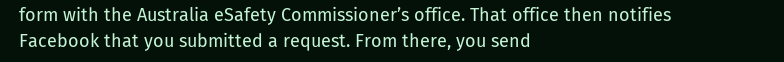form with the Australia eSafety Commissioner’s office. That office then notifies Facebook that you submitted a request. From there, you send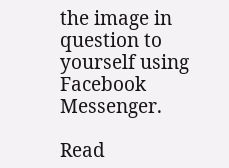the image in question to yourself using Facebook Messenger.

Read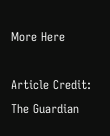More Here

Article Credit: The Guardian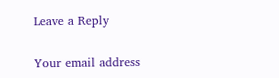Leave a Reply

Your email address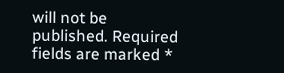will not be published. Required fields are marked *